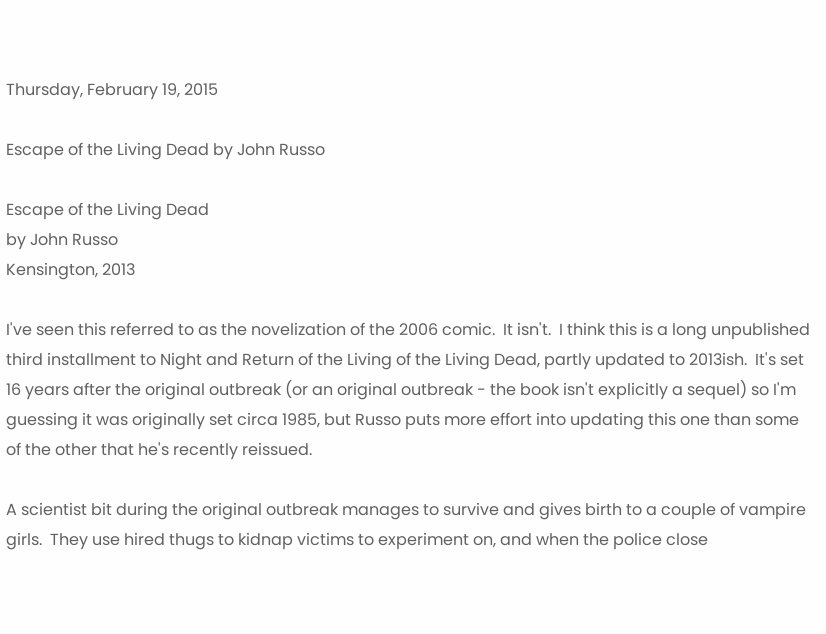Thursday, February 19, 2015

Escape of the Living Dead by John Russo

Escape of the Living Dead
by John Russo
Kensington, 2013

I've seen this referred to as the novelization of the 2006 comic.  It isn't.  I think this is a long unpublished third installment to Night and Return of the Living of the Living Dead, partly updated to 2013ish.  It's set 16 years after the original outbreak (or an original outbreak - the book isn't explicitly a sequel) so I'm guessing it was originally set circa 1985, but Russo puts more effort into updating this one than some of the other that he's recently reissued.

A scientist bit during the original outbreak manages to survive and gives birth to a couple of vampire girls.  They use hired thugs to kidnap victims to experiment on, and when the police close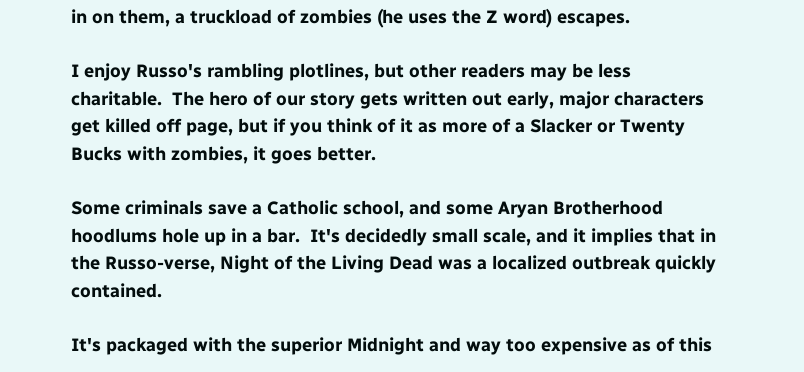in on them, a truckload of zombies (he uses the Z word) escapes.

I enjoy Russo's rambling plotlines, but other readers may be less charitable.  The hero of our story gets written out early, major characters get killed off page, but if you think of it as more of a Slacker or Twenty Bucks with zombies, it goes better.

Some criminals save a Catholic school, and some Aryan Brotherhood hoodlums hole up in a bar.  It's decidedly small scale, and it implies that in the Russo-verse, Night of the Living Dead was a localized outbreak quickly contained.

It's packaged with the superior Midnight and way too expensive as of this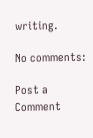writing.

No comments:

Post a Comment